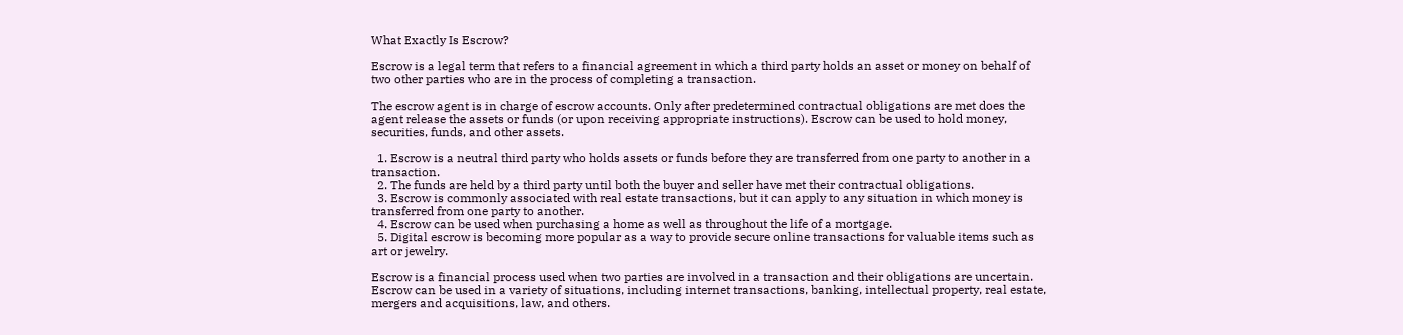What Exactly Is Escrow?

Escrow is a legal term that refers to a financial agreement in which a third party holds an asset or money on behalf of two other parties who are in the process of completing a transaction.

The escrow agent is in charge of escrow accounts. Only after predetermined contractual obligations are met does the agent release the assets or funds (or upon receiving appropriate instructions). Escrow can be used to hold money, securities, funds, and other assets.

  1. Escrow is a neutral third party who holds assets or funds before they are transferred from one party to another in a transaction.
  2. The funds are held by a third party until both the buyer and seller have met their contractual obligations.
  3. Escrow is commonly associated with real estate transactions, but it can apply to any situation in which money is transferred from one party to another.
  4. Escrow can be used when purchasing a home as well as throughout the life of a mortgage.
  5. Digital escrow is becoming more popular as a way to provide secure online transactions for valuable items such as art or jewelry.

Escrow is a financial process used when two parties are involved in a transaction and their obligations are uncertain. Escrow can be used in a variety of situations, including internet transactions, banking, intellectual property, real estate, mergers and acquisitions, law, and others.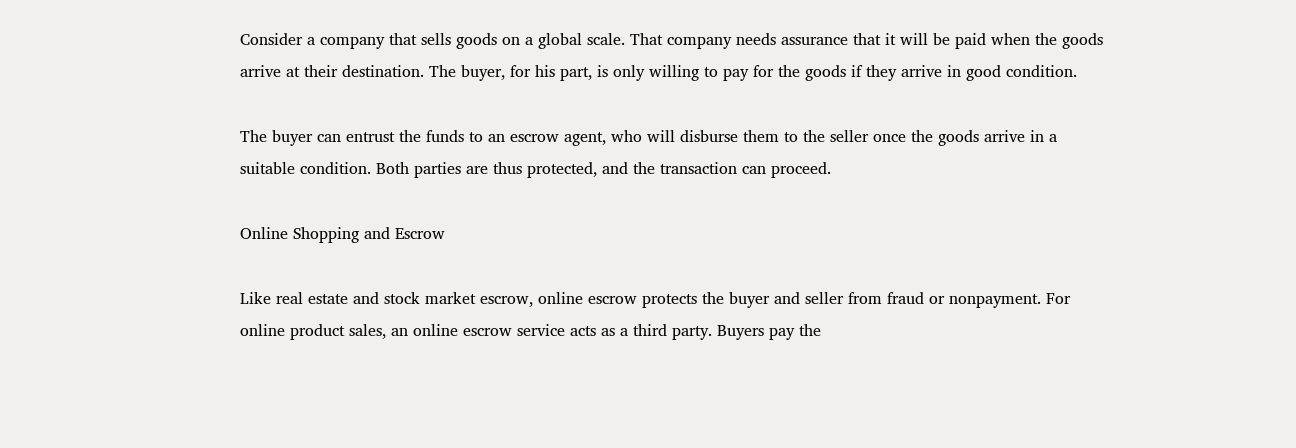Consider a company that sells goods on a global scale. That company needs assurance that it will be paid when the goods arrive at their destination. The buyer, for his part, is only willing to pay for the goods if they arrive in good condition.

The buyer can entrust the funds to an escrow agent, who will disburse them to the seller once the goods arrive in a suitable condition. Both parties are thus protected, and the transaction can proceed.

Online Shopping and Escrow

Like real estate and stock market escrow, online escrow protects the buyer and seller from fraud or nonpayment. For online product sales, an online escrow service acts as a third party. Buyers pay the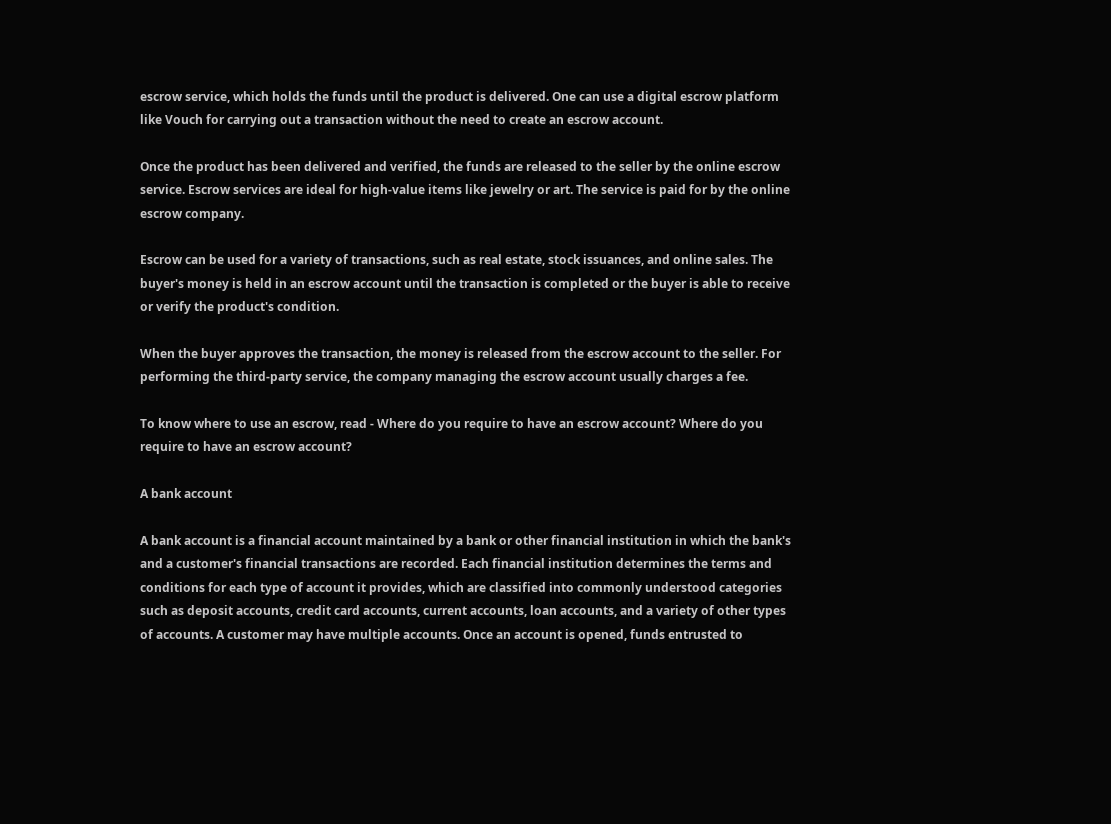escrow service, which holds the funds until the product is delivered. One can use a digital escrow platform like Vouch for carrying out a transaction without the need to create an escrow account.

Once the product has been delivered and verified, the funds are released to the seller by the online escrow service. Escrow services are ideal for high-value items like jewelry or art. The service is paid for by the online escrow company.

Escrow can be used for a variety of transactions, such as real estate, stock issuances, and online sales. The buyer's money is held in an escrow account until the transaction is completed or the buyer is able to receive or verify the product's condition.

When the buyer approves the transaction, the money is released from the escrow account to the seller. For performing the third-party service, the company managing the escrow account usually charges a fee.

To know where to use an escrow, read - Where do you require to have an escrow account? Where do you require to have an escrow account?

A bank account

A bank account is a financial account maintained by a bank or other financial institution in which the bank's and a customer's financial transactions are recorded. Each financial institution determines the terms and conditions for each type of account it provides, which are classified into commonly understood categories such as deposit accounts, credit card accounts, current accounts, loan accounts, and a variety of other types of accounts. A customer may have multiple accounts. Once an account is opened, funds entrusted to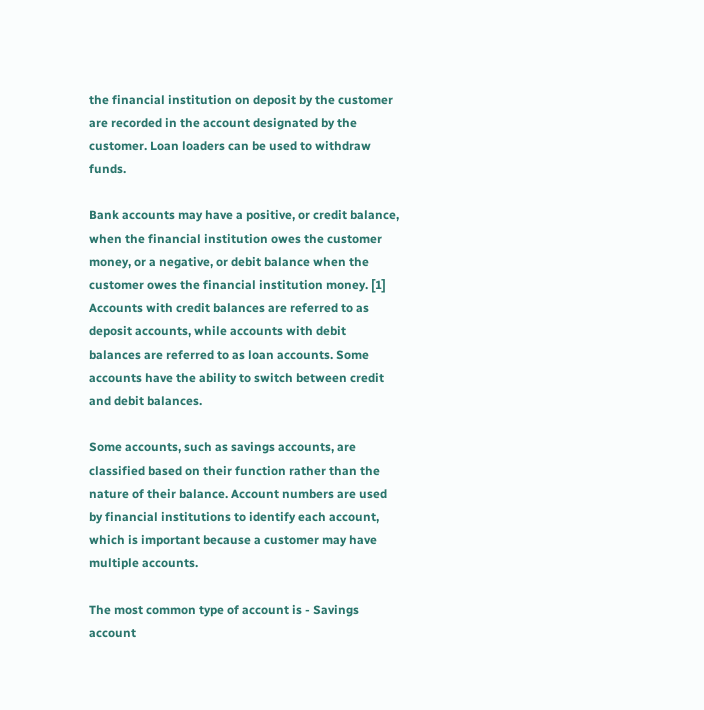the financial institution on deposit by the customer are recorded in the account designated by the customer. Loan loaders can be used to withdraw funds.

Bank accounts may have a positive, or credit balance, when the financial institution owes the customer money, or a negative, or debit balance when the customer owes the financial institution money. [1] Accounts with credit balances are referred to as deposit accounts, while accounts with debit balances are referred to as loan accounts. Some accounts have the ability to switch between credit and debit balances.

Some accounts, such as savings accounts, are classified based on their function rather than the nature of their balance. Account numbers are used by financial institutions to identify each account, which is important because a customer may have multiple accounts.

The most common type of account is - Savings account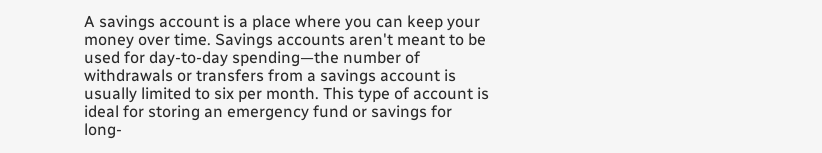A savings account is a place where you can keep your money over time. Savings accounts aren't meant to be used for day-to-day spending—the number of withdrawals or transfers from a savings account is usually limited to six per month. This type of account is ideal for storing an emergency fund or savings for long-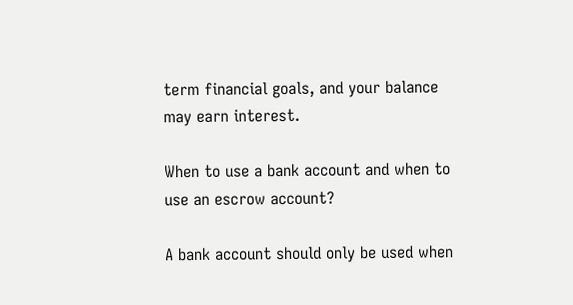term financial goals, and your balance may earn interest.

When to use a bank account and when to use an escrow account?

A bank account should only be used when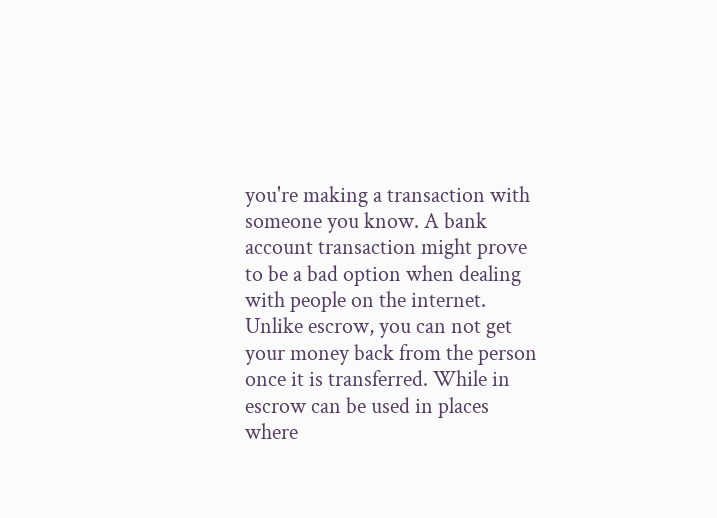you're making a transaction with someone you know. A bank account transaction might prove to be a bad option when dealing with people on the internet. Unlike escrow, you can not get your money back from the person once it is transferred. While in escrow can be used in places where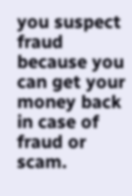you suspect fraud because you can get your money back in case of fraud or scam.